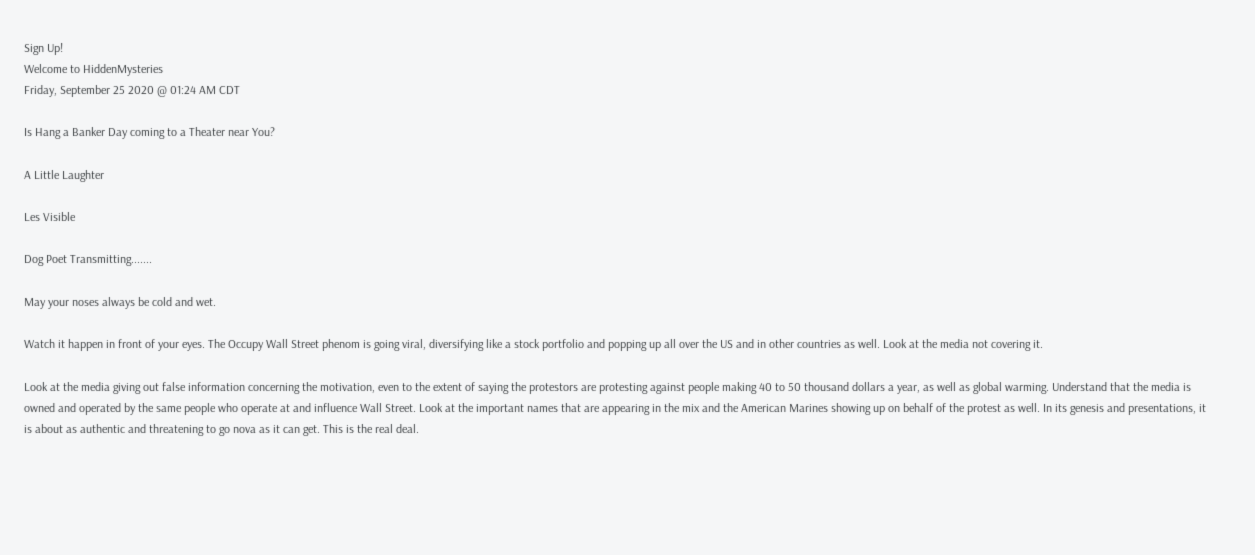Sign Up!
Welcome to HiddenMysteries
Friday, September 25 2020 @ 01:24 AM CDT

Is Hang a Banker Day coming to a Theater near You?

A Little Laughter

Les Visible

Dog Poet Transmitting.......

May your noses always be cold and wet.

Watch it happen in front of your eyes. The Occupy Wall Street phenom is going viral, diversifying like a stock portfolio and popping up all over the US and in other countries as well. Look at the media not covering it.

Look at the media giving out false information concerning the motivation, even to the extent of saying the protestors are protesting against people making 40 to 50 thousand dollars a year, as well as global warming. Understand that the media is owned and operated by the same people who operate at and influence Wall Street. Look at the important names that are appearing in the mix and the American Marines showing up on behalf of the protest as well. In its genesis and presentations, it is about as authentic and threatening to go nova as it can get. This is the real deal.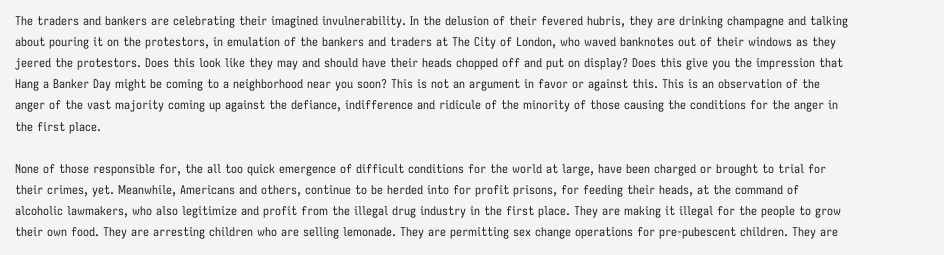The traders and bankers are celebrating their imagined invulnerability. In the delusion of their fevered hubris, they are drinking champagne and talking about pouring it on the protestors, in emulation of the bankers and traders at The City of London, who waved banknotes out of their windows as they jeered the protestors. Does this look like they may and should have their heads chopped off and put on display? Does this give you the impression that Hang a Banker Day might be coming to a neighborhood near you soon? This is not an argument in favor or against this. This is an observation of the anger of the vast majority coming up against the defiance, indifference and ridicule of the minority of those causing the conditions for the anger in the first place.

None of those responsible for, the all too quick emergence of difficult conditions for the world at large, have been charged or brought to trial for their crimes, yet. Meanwhile, Americans and others, continue to be herded into for profit prisons, for feeding their heads, at the command of alcoholic lawmakers, who also legitimize and profit from the illegal drug industry in the first place. They are making it illegal for the people to grow their own food. They are arresting children who are selling lemonade. They are permitting sex change operations for pre-pubescent children. They are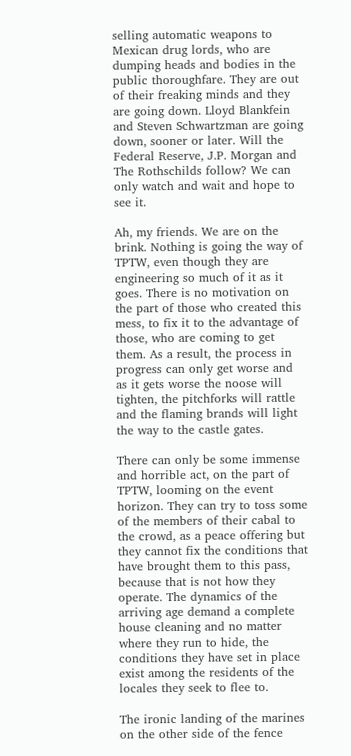selling automatic weapons to Mexican drug lords, who are dumping heads and bodies in the public thoroughfare. They are out of their freaking minds and they are going down. Lloyd Blankfein and Steven Schwartzman are going down, sooner or later. Will the Federal Reserve, J.P. Morgan and The Rothschilds follow? We can only watch and wait and hope to see it.

Ah, my friends. We are on the brink. Nothing is going the way of TPTW, even though they are engineering so much of it as it goes. There is no motivation on the part of those who created this mess, to fix it to the advantage of those, who are coming to get them. As a result, the process in progress can only get worse and as it gets worse the noose will tighten, the pitchforks will rattle and the flaming brands will light the way to the castle gates.

There can only be some immense and horrible act, on the part of TPTW, looming on the event horizon. They can try to toss some of the members of their cabal to the crowd, as a peace offering but they cannot fix the conditions that have brought them to this pass, because that is not how they operate. The dynamics of the arriving age demand a complete house cleaning and no matter where they run to hide, the conditions they have set in place exist among the residents of the locales they seek to flee to.

The ironic landing of the marines on the other side of the fence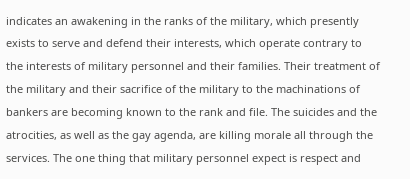indicates an awakening in the ranks of the military, which presently exists to serve and defend their interests, which operate contrary to the interests of military personnel and their families. Their treatment of the military and their sacrifice of the military to the machinations of bankers are becoming known to the rank and file. The suicides and the atrocities, as well as the gay agenda, are killing morale all through the services. The one thing that military personnel expect is respect and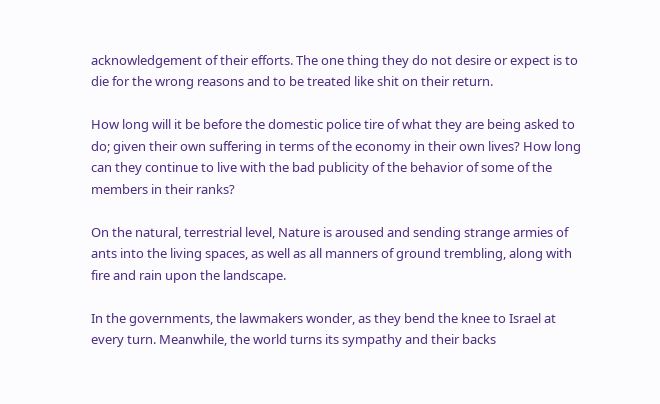acknowledgement of their efforts. The one thing they do not desire or expect is to die for the wrong reasons and to be treated like shit on their return.

How long will it be before the domestic police tire of what they are being asked to do; given their own suffering in terms of the economy in their own lives? How long can they continue to live with the bad publicity of the behavior of some of the members in their ranks?

On the natural, terrestrial level, Nature is aroused and sending strange armies of ants into the living spaces, as well as all manners of ground trembling, along with fire and rain upon the landscape.

In the governments, the lawmakers wonder, as they bend the knee to Israel at every turn. Meanwhile, the world turns its sympathy and their backs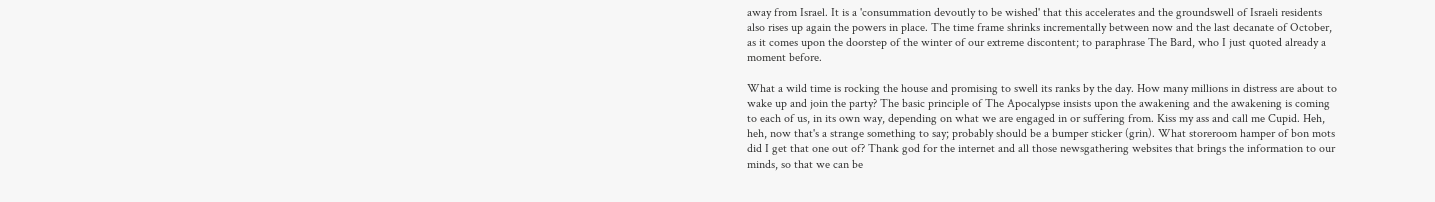away from Israel. It is a 'consummation devoutly to be wished' that this accelerates and the groundswell of Israeli residents also rises up again the powers in place. The time frame shrinks incrementally between now and the last decanate of October, as it comes upon the doorstep of the winter of our extreme discontent; to paraphrase The Bard, who I just quoted already a moment before.

What a wild time is rocking the house and promising to swell its ranks by the day. How many millions in distress are about to wake up and join the party? The basic principle of The Apocalypse insists upon the awakening and the awakening is coming to each of us, in its own way, depending on what we are engaged in or suffering from. Kiss my ass and call me Cupid. Heh, heh, now that's a strange something to say; probably should be a bumper sticker (grin). What storeroom hamper of bon mots did I get that one out of? Thank god for the internet and all those newsgathering websites that brings the information to our minds, so that we can be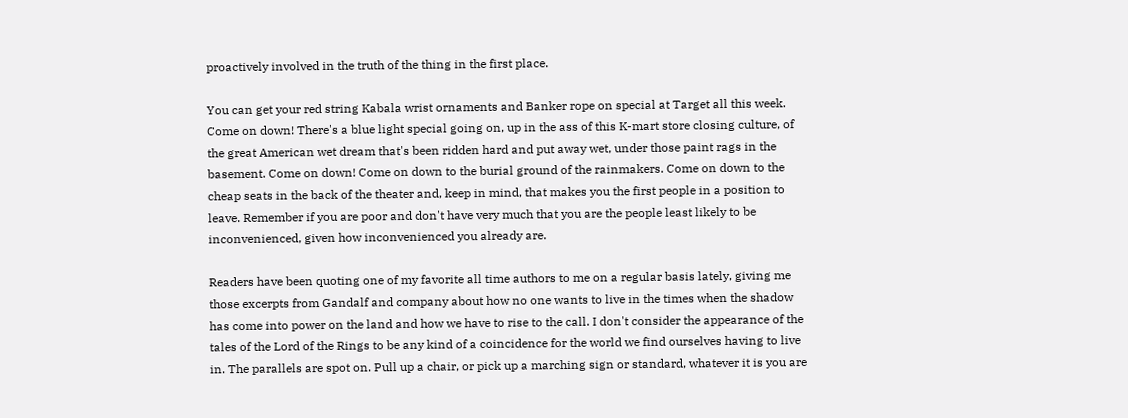proactively involved in the truth of the thing in the first place.

You can get your red string Kabala wrist ornaments and Banker rope on special at Target all this week. Come on down! There's a blue light special going on, up in the ass of this K-mart store closing culture, of the great American wet dream that's been ridden hard and put away wet, under those paint rags in the basement. Come on down! Come on down to the burial ground of the rainmakers. Come on down to the cheap seats in the back of the theater and, keep in mind, that makes you the first people in a position to leave. Remember if you are poor and don't have very much that you are the people least likely to be inconvenienced, given how inconvenienced you already are.

Readers have been quoting one of my favorite all time authors to me on a regular basis lately, giving me those excerpts from Gandalf and company about how no one wants to live in the times when the shadow has come into power on the land and how we have to rise to the call. I don't consider the appearance of the tales of the Lord of the Rings to be any kind of a coincidence for the world we find ourselves having to live in. The parallels are spot on. Pull up a chair, or pick up a marching sign or standard, whatever it is you are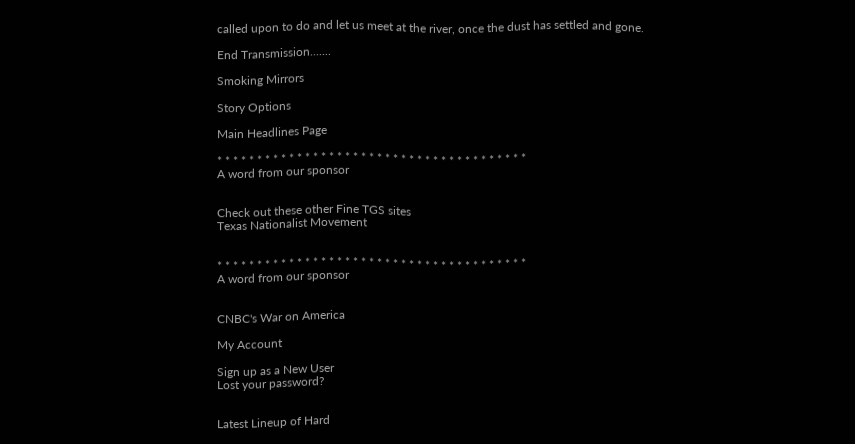called upon to do and let us meet at the river, once the dust has settled and gone.

End Transmission.......

Smoking Mirrors

Story Options

Main Headlines Page

* * * * * * * * * * * * * * * * * * * * * * * * * * * * * * * * * * * * * * *
A word from our sponsor


Check out these other Fine TGS sites
Texas Nationalist Movement


* * * * * * * * * * * * * * * * * * * * * * * * * * * * * * * * * * * * * * *
A word from our sponsor


CNBC's War on America

My Account

Sign up as a New User
Lost your password?


Latest Lineup of Hard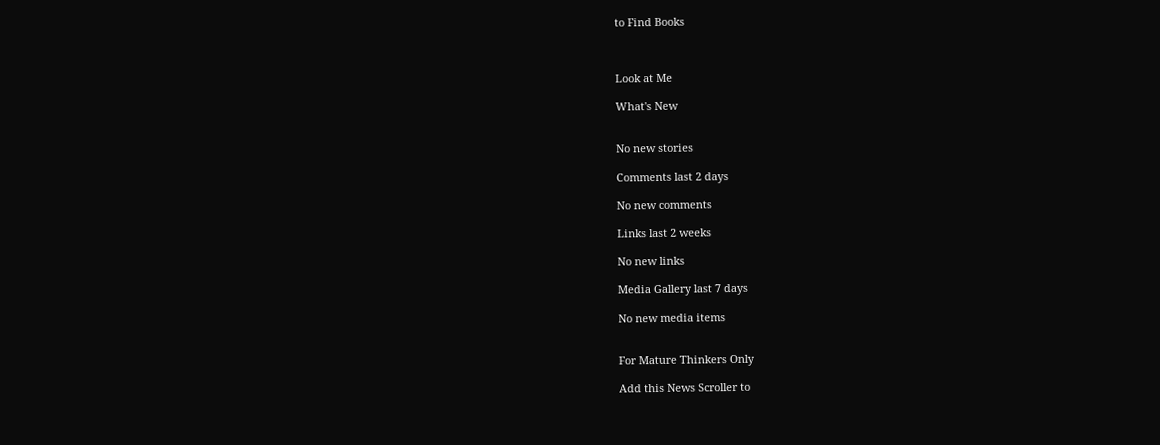to Find Books



Look at Me

What's New


No new stories

Comments last 2 days

No new comments

Links last 2 weeks

No new links

Media Gallery last 7 days

No new media items


For Mature Thinkers Only

Add this News Scroller to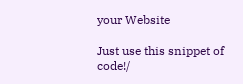your Website

Just use this snippet of code!/